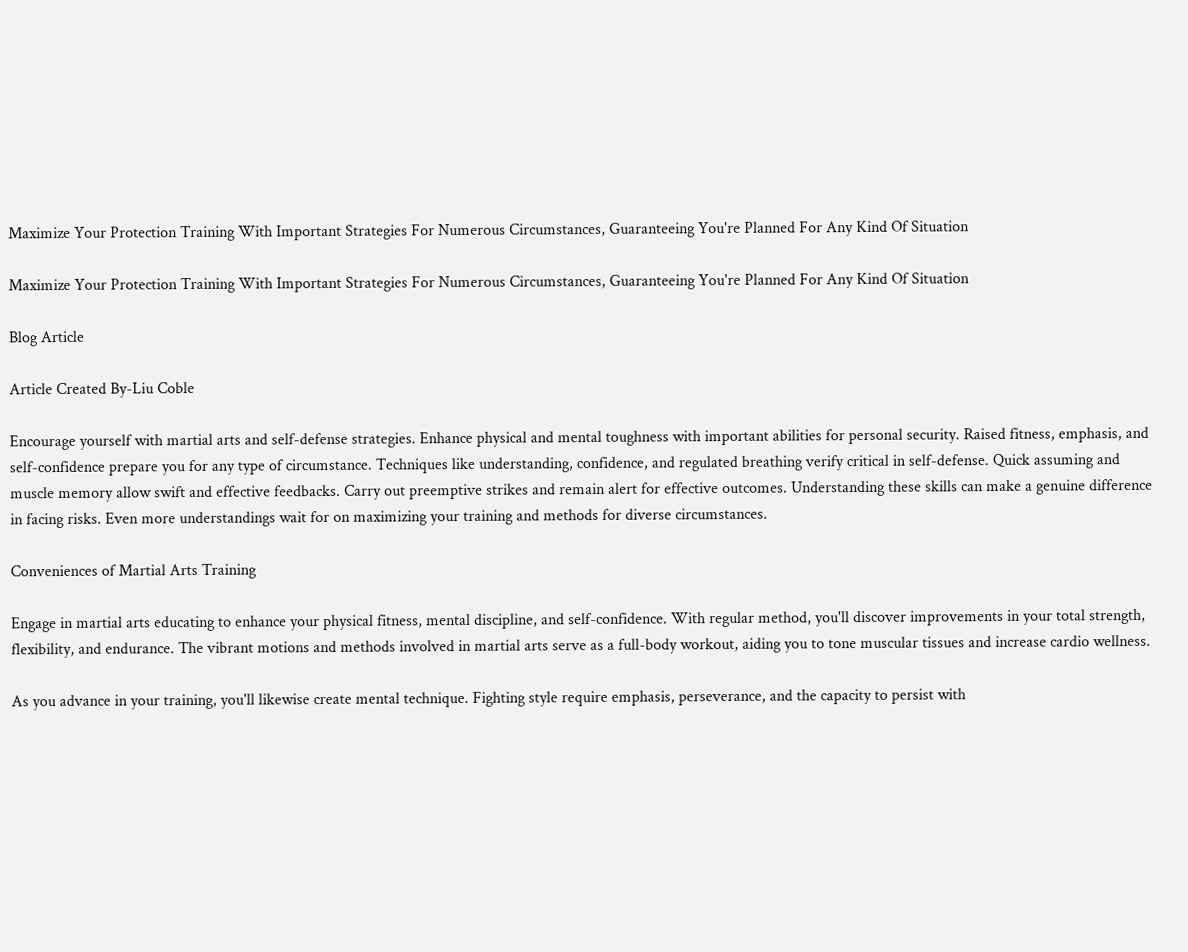Maximize Your Protection Training With Important Strategies For Numerous Circumstances, Guaranteeing You're Planned For Any Kind Of Situation

Maximize Your Protection Training With Important Strategies For Numerous Circumstances, Guaranteeing You're Planned For Any Kind Of Situation

Blog Article

Article Created By-Liu Coble

Encourage yourself with martial arts and self-defense strategies. Enhance physical and mental toughness with important abilities for personal security. Raised fitness, emphasis, and self-confidence prepare you for any type of circumstance. Techniques like understanding, confidence, and regulated breathing verify critical in self-defense. Quick assuming and muscle memory allow swift and effective feedbacks. Carry out preemptive strikes and remain alert for effective outcomes. Understanding these skills can make a genuine difference in facing risks. Even more understandings wait for on maximizing your training and methods for diverse circumstances.

Conveniences of Martial Arts Training

Engage in martial arts educating to enhance your physical fitness, mental discipline, and self-confidence. With regular method, you'll discover improvements in your total strength, flexibility, and endurance. The vibrant motions and methods involved in martial arts serve as a full-body workout, aiding you to tone muscular tissues and increase cardio wellness.

As you advance in your training, you'll likewise create mental technique. Fighting style require emphasis, perseverance, and the capacity to persist with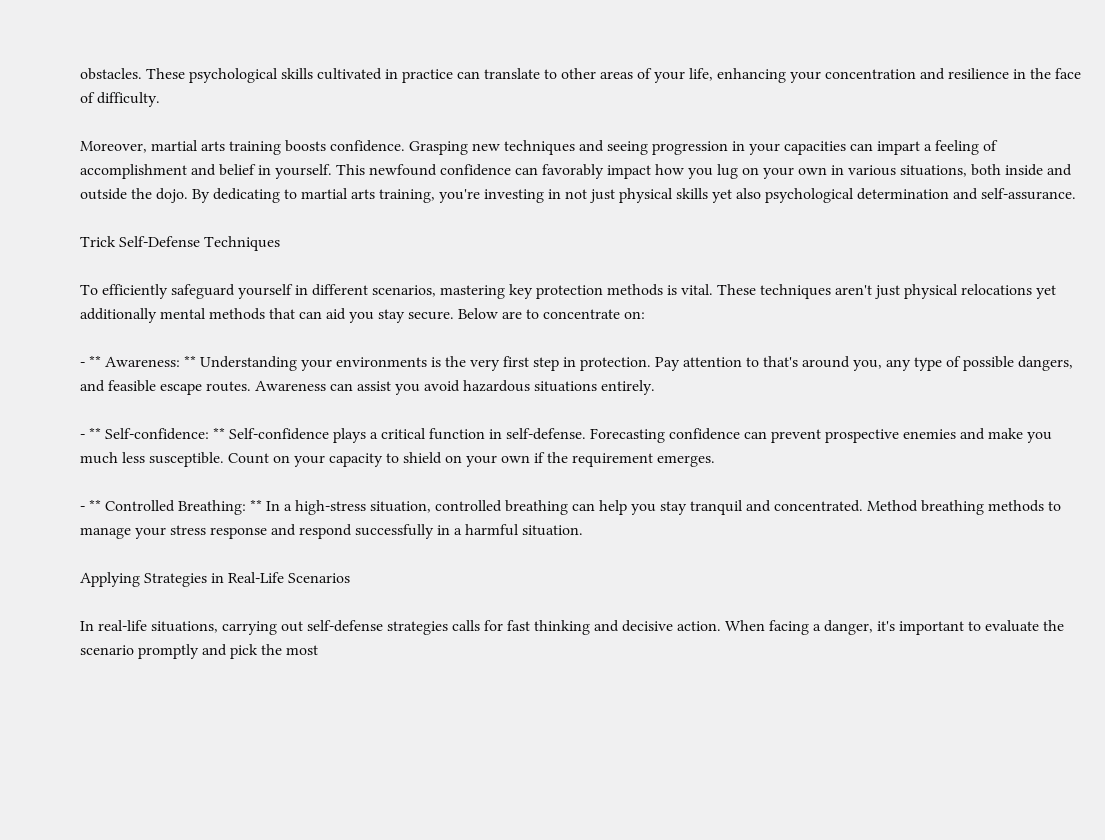obstacles. These psychological skills cultivated in practice can translate to other areas of your life, enhancing your concentration and resilience in the face of difficulty.

Moreover, martial arts training boosts confidence. Grasping new techniques and seeing progression in your capacities can impart a feeling of accomplishment and belief in yourself. This newfound confidence can favorably impact how you lug on your own in various situations, both inside and outside the dojo. By dedicating to martial arts training, you're investing in not just physical skills yet also psychological determination and self-assurance.

Trick Self-Defense Techniques

To efficiently safeguard yourself in different scenarios, mastering key protection methods is vital. These techniques aren't just physical relocations yet additionally mental methods that can aid you stay secure. Below are to concentrate on:

- ** Awareness: ** Understanding your environments is the very first step in protection. Pay attention to that's around you, any type of possible dangers, and feasible escape routes. Awareness can assist you avoid hazardous situations entirely.

- ** Self-confidence: ** Self-confidence plays a critical function in self-defense. Forecasting confidence can prevent prospective enemies and make you much less susceptible. Count on your capacity to shield on your own if the requirement emerges.

- ** Controlled Breathing: ** In a high-stress situation, controlled breathing can help you stay tranquil and concentrated. Method breathing methods to manage your stress response and respond successfully in a harmful situation.

Applying Strategies in Real-Life Scenarios

In real-life situations, carrying out self-defense strategies calls for fast thinking and decisive action. When facing a danger, it's important to evaluate the scenario promptly and pick the most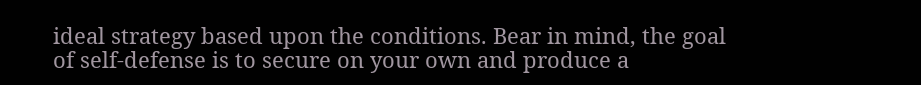ideal strategy based upon the conditions. Bear in mind, the goal of self-defense is to secure on your own and produce a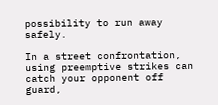possibility to run away safely.

In a street confrontation, using preemptive strikes can catch your opponent off guard,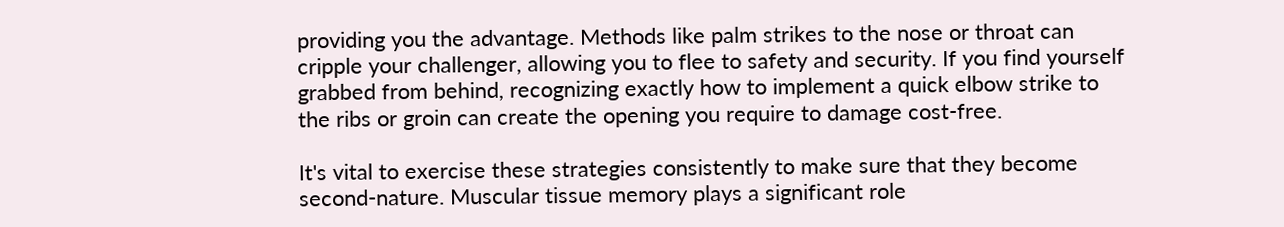providing you the advantage. Methods like palm strikes to the nose or throat can cripple your challenger, allowing you to flee to safety and security. If you find yourself grabbed from behind, recognizing exactly how to implement a quick elbow strike to the ribs or groin can create the opening you require to damage cost-free.

It's vital to exercise these strategies consistently to make sure that they become second-nature. Muscular tissue memory plays a significant role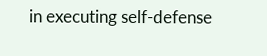in executing self-defense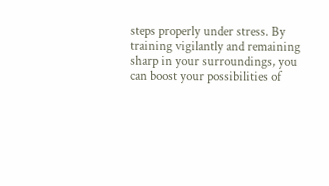steps properly under stress. By training vigilantly and remaining sharp in your surroundings, you can boost your possibilities of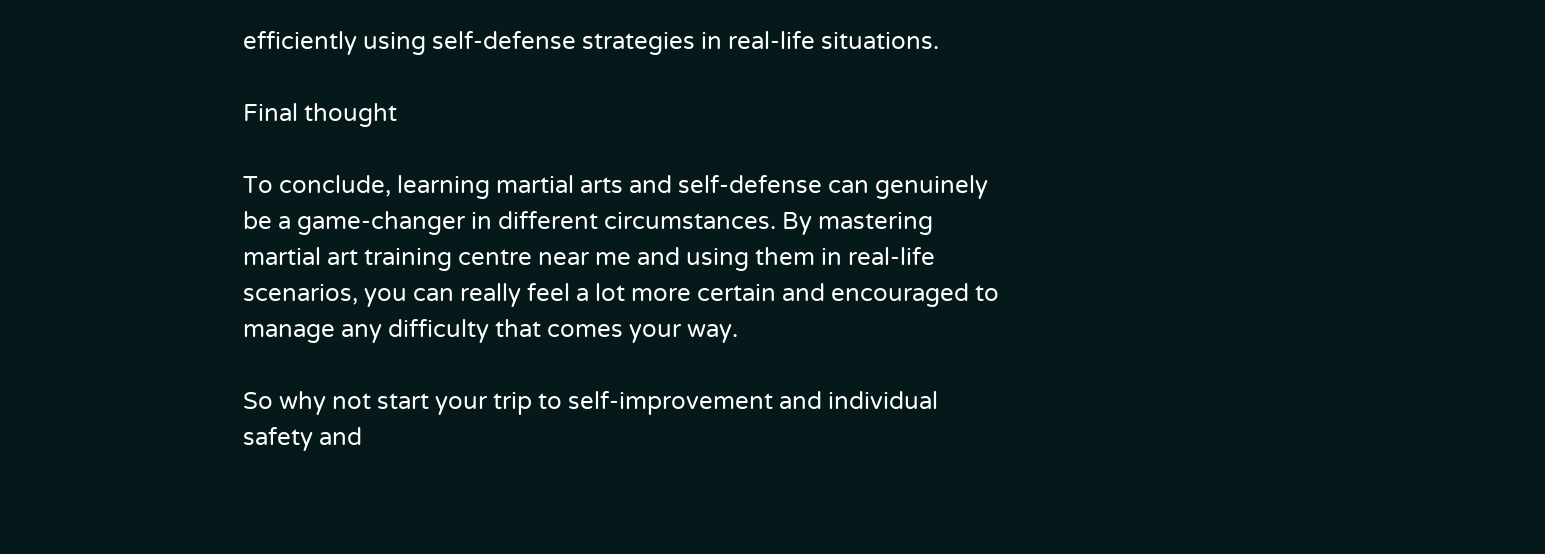efficiently using self-defense strategies in real-life situations.

Final thought

To conclude, learning martial arts and self-defense can genuinely be a game-changer in different circumstances. By mastering martial art training centre near me and using them in real-life scenarios, you can really feel a lot more certain and encouraged to manage any difficulty that comes your way.

So why not start your trip to self-improvement and individual safety and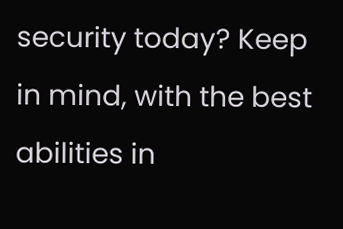security today? Keep in mind, with the best abilities in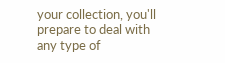your collection, you'll prepare to deal with any type of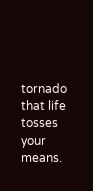tornado that life tosses your means.